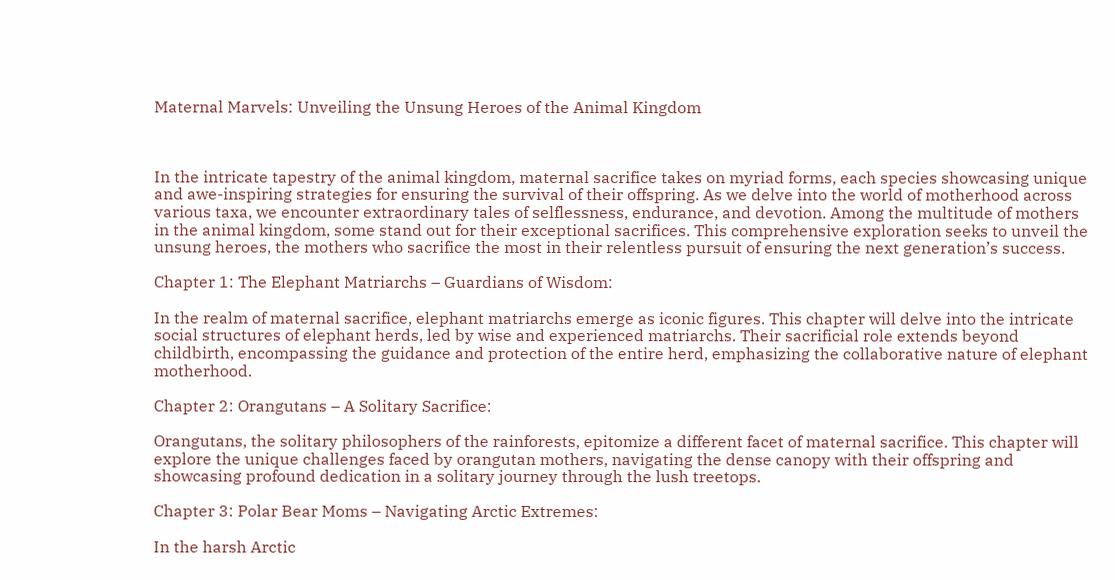Maternal Marvels: Unveiling the Unsung Heroes of the Animal Kingdom



In the intricate tapestry of the animal kingdom, maternal sacrifice takes on myriad forms, each species showcasing unique and awe-inspiring strategies for ensuring the survival of their offspring. As we delve into the world of motherhood across various taxa, we encounter extraordinary tales of selflessness, endurance, and devotion. Among the multitude of mothers in the animal kingdom, some stand out for their exceptional sacrifices. This comprehensive exploration seeks to unveil the unsung heroes, the mothers who sacrifice the most in their relentless pursuit of ensuring the next generation’s success.

Chapter 1: The Elephant Matriarchs – Guardians of Wisdom:

In the realm of maternal sacrifice, elephant matriarchs emerge as iconic figures. This chapter will delve into the intricate social structures of elephant herds, led by wise and experienced matriarchs. Their sacrificial role extends beyond childbirth, encompassing the guidance and protection of the entire herd, emphasizing the collaborative nature of elephant motherhood.

Chapter 2: Orangutans – A Solitary Sacrifice:

Orangutans, the solitary philosophers of the rainforests, epitomize a different facet of maternal sacrifice. This chapter will explore the unique challenges faced by orangutan mothers, navigating the dense canopy with their offspring and showcasing profound dedication in a solitary journey through the lush treetops.

Chapter 3: Polar Bear Moms – Navigating Arctic Extremes:

In the harsh Arctic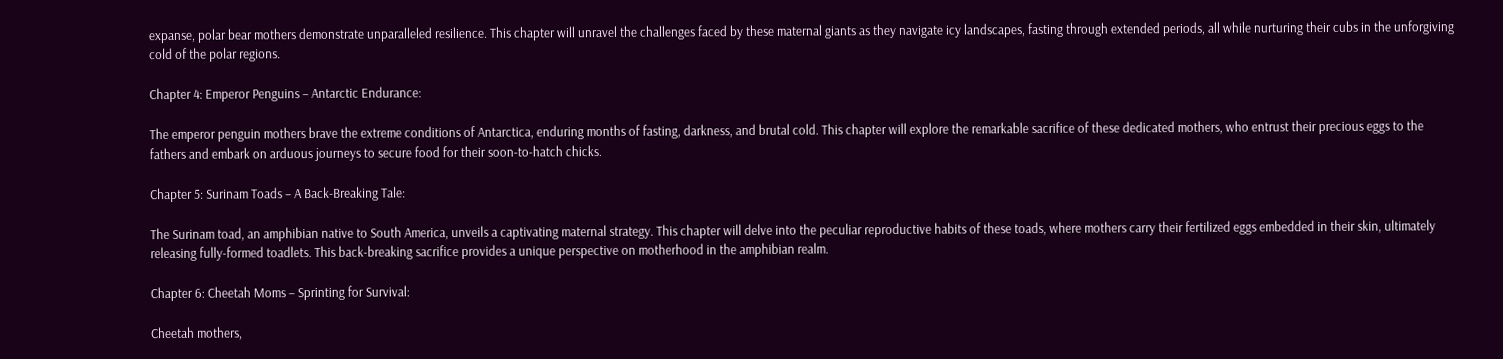expanse, polar bear mothers demonstrate unparalleled resilience. This chapter will unravel the challenges faced by these maternal giants as they navigate icy landscapes, fasting through extended periods, all while nurturing their cubs in the unforgiving cold of the polar regions.

Chapter 4: Emperor Penguins – Antarctic Endurance:

The emperor penguin mothers brave the extreme conditions of Antarctica, enduring months of fasting, darkness, and brutal cold. This chapter will explore the remarkable sacrifice of these dedicated mothers, who entrust their precious eggs to the fathers and embark on arduous journeys to secure food for their soon-to-hatch chicks.

Chapter 5: Surinam Toads – A Back-Breaking Tale:

The Surinam toad, an amphibian native to South America, unveils a captivating maternal strategy. This chapter will delve into the peculiar reproductive habits of these toads, where mothers carry their fertilized eggs embedded in their skin, ultimately releasing fully-formed toadlets. This back-breaking sacrifice provides a unique perspective on motherhood in the amphibian realm.

Chapter 6: Cheetah Moms – Sprinting for Survival:

Cheetah mothers,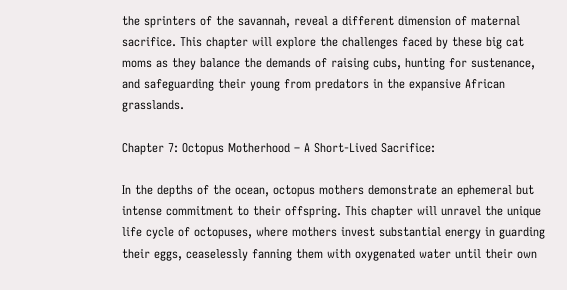the sprinters of the savannah, reveal a different dimension of maternal sacrifice. This chapter will explore the challenges faced by these big cat moms as they balance the demands of raising cubs, hunting for sustenance, and safeguarding their young from predators in the expansive African grasslands.

Chapter 7: Octopus Motherhood – A Short-Lived Sacrifice:

In the depths of the ocean, octopus mothers demonstrate an ephemeral but intense commitment to their offspring. This chapter will unravel the unique life cycle of octopuses, where mothers invest substantial energy in guarding their eggs, ceaselessly fanning them with oxygenated water until their own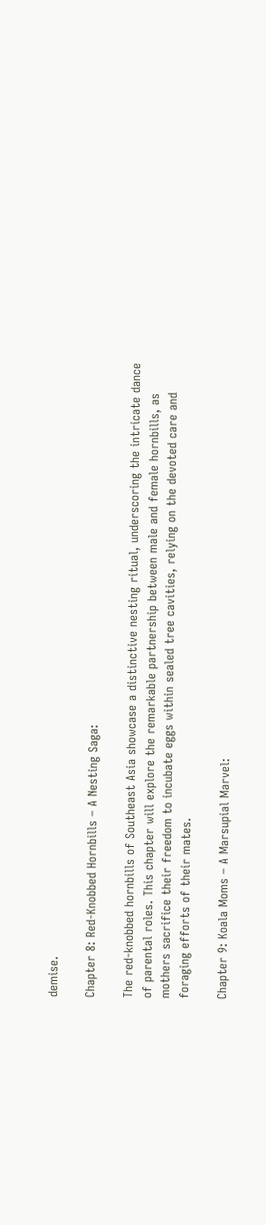demise.

Chapter 8: Red-Knobbed Hornbills – A Nesting Saga:

The red-knobbed hornbills of Southeast Asia showcase a distinctive nesting ritual, underscoring the intricate dance of parental roles. This chapter will explore the remarkable partnership between male and female hornbills, as mothers sacrifice their freedom to incubate eggs within sealed tree cavities, relying on the devoted care and foraging efforts of their mates.

Chapter 9: Koala Moms – A Marsupial Marvel: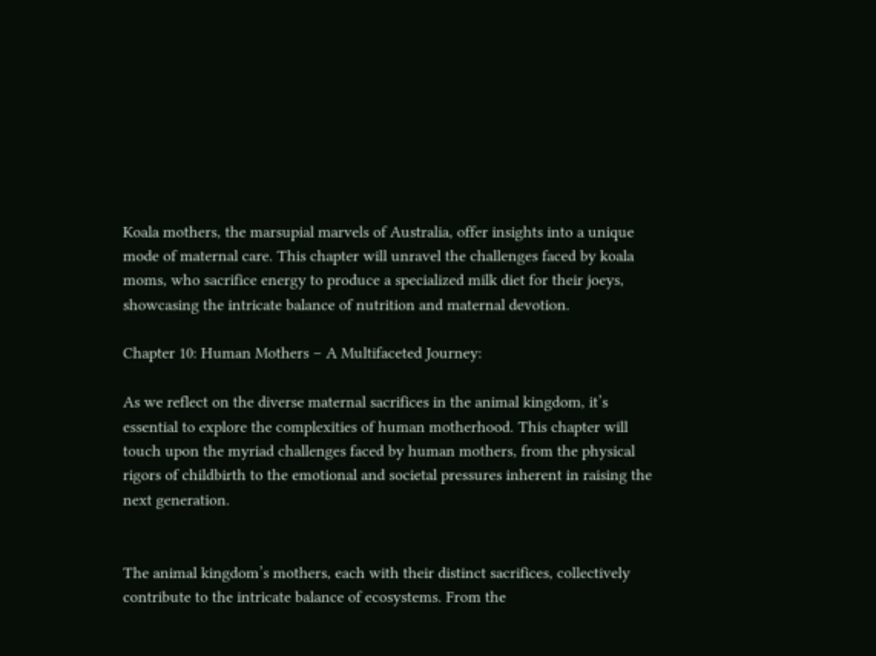Koala mothers, the marsupial marvels of Australia, offer insights into a unique mode of maternal care. This chapter will unravel the challenges faced by koala moms, who sacrifice energy to produce a specialized milk diet for their joeys, showcasing the intricate balance of nutrition and maternal devotion.

Chapter 10: Human Mothers – A Multifaceted Journey:

As we reflect on the diverse maternal sacrifices in the animal kingdom, it’s essential to explore the complexities of human motherhood. This chapter will touch upon the myriad challenges faced by human mothers, from the physical rigors of childbirth to the emotional and societal pressures inherent in raising the next generation.


The animal kingdom’s mothers, each with their distinct sacrifices, collectively contribute to the intricate balance of ecosystems. From the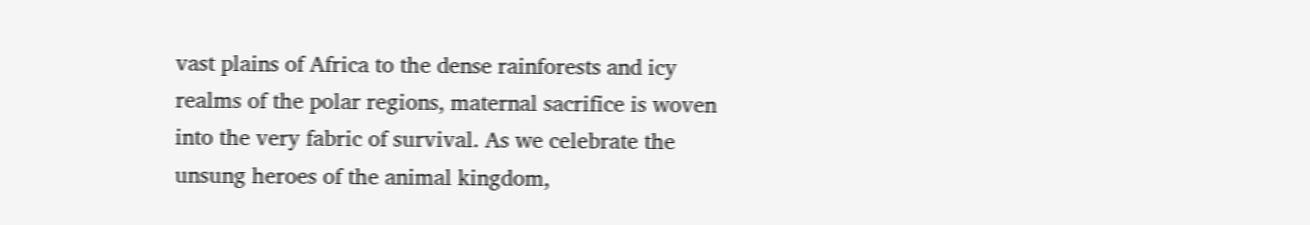vast plains of Africa to the dense rainforests and icy realms of the polar regions, maternal sacrifice is woven into the very fabric of survival. As we celebrate the unsung heroes of the animal kingdom,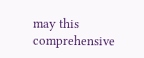may this comprehensive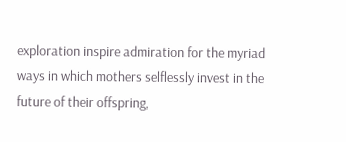exploration inspire admiration for the myriad ways in which mothers selflessly invest in the future of their offspring,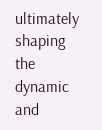ultimately shaping the dynamic and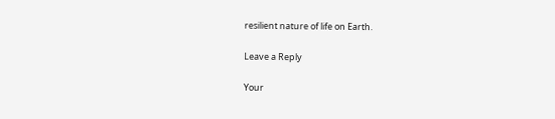resilient nature of life on Earth.

Leave a Reply

Your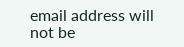email address will not be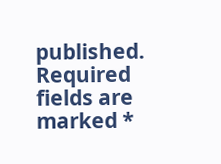published. Required fields are marked *